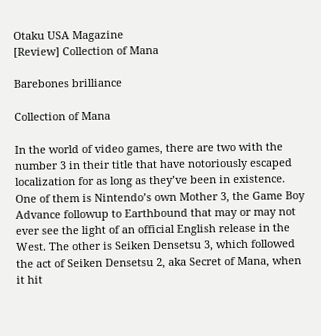Otaku USA Magazine
[Review] Collection of Mana

Barebones brilliance

Collection of Mana

In the world of video games, there are two with the number 3 in their title that have notoriously escaped localization for as long as they’ve been in existence. One of them is Nintendo’s own Mother 3, the Game Boy Advance followup to Earthbound that may or may not ever see the light of an official English release in the West. The other is Seiken Densetsu 3, which followed the act of Seiken Densetsu 2, aka Secret of Mana, when it hit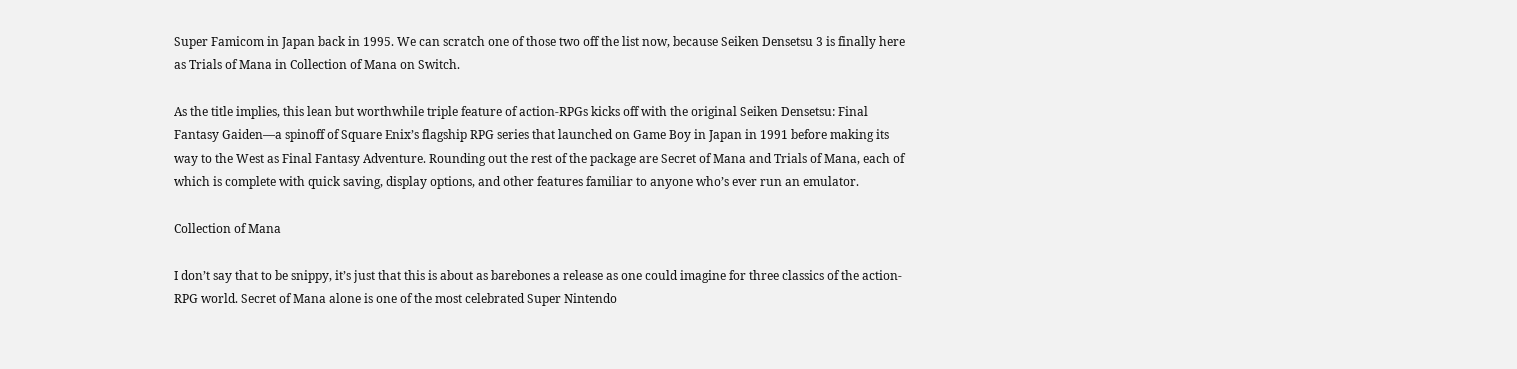Super Famicom in Japan back in 1995. We can scratch one of those two off the list now, because Seiken Densetsu 3 is finally here as Trials of Mana in Collection of Mana on Switch.

As the title implies, this lean but worthwhile triple feature of action-RPGs kicks off with the original Seiken Densetsu: Final Fantasy Gaiden—a spinoff of Square Enix’s flagship RPG series that launched on Game Boy in Japan in 1991 before making its way to the West as Final Fantasy Adventure. Rounding out the rest of the package are Secret of Mana and Trials of Mana, each of which is complete with quick saving, display options, and other features familiar to anyone who’s ever run an emulator.

Collection of Mana

I don’t say that to be snippy, it’s just that this is about as barebones a release as one could imagine for three classics of the action-RPG world. Secret of Mana alone is one of the most celebrated Super Nintendo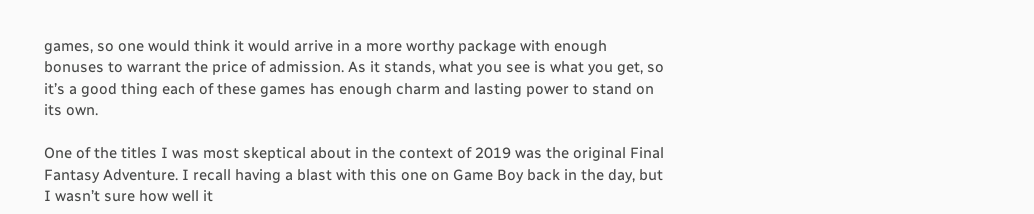games, so one would think it would arrive in a more worthy package with enough bonuses to warrant the price of admission. As it stands, what you see is what you get, so it’s a good thing each of these games has enough charm and lasting power to stand on its own.

One of the titles I was most skeptical about in the context of 2019 was the original Final Fantasy Adventure. I recall having a blast with this one on Game Boy back in the day, but I wasn’t sure how well it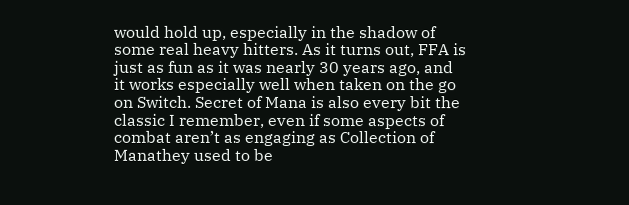would hold up, especially in the shadow of some real heavy hitters. As it turns out, FFA is just as fun as it was nearly 30 years ago, and it works especially well when taken on the go on Switch. Secret of Mana is also every bit the classic I remember, even if some aspects of combat aren’t as engaging as Collection of Manathey used to be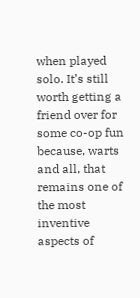when played solo. It’s still worth getting a friend over for some co-op fun because, warts and all, that remains one of the most inventive aspects of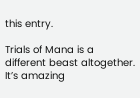this entry.

Trials of Mana is a different beast altogether. It’s amazing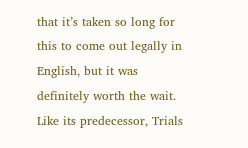that it’s taken so long for this to come out legally in English, but it was definitely worth the wait. Like its predecessor, Trials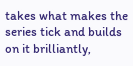takes what makes the series tick and builds on it brilliantly,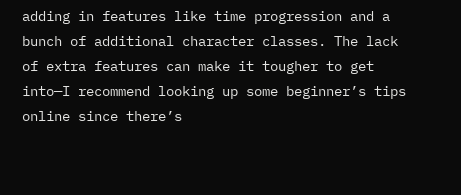adding in features like time progression and a bunch of additional character classes. The lack of extra features can make it tougher to get into—I recommend looking up some beginner’s tips online since there’s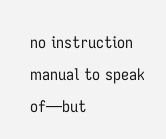no instruction manual to speak of—but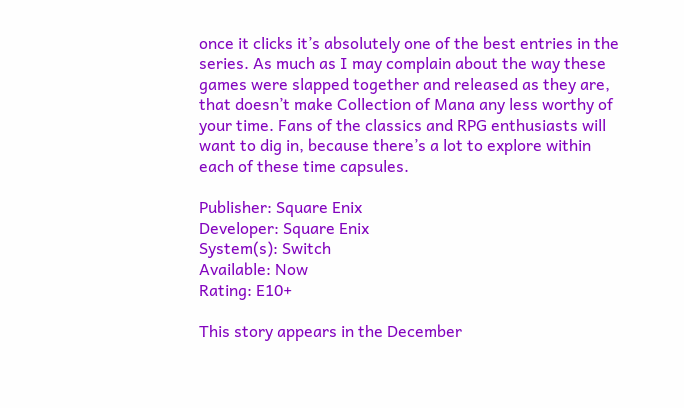once it clicks it’s absolutely one of the best entries in the series. As much as I may complain about the way these games were slapped together and released as they are, that doesn’t make Collection of Mana any less worthy of your time. Fans of the classics and RPG enthusiasts will want to dig in, because there’s a lot to explore within each of these time capsules.

Publisher: Square Enix
Developer: Square Enix
System(s): Switch
Available: Now
Rating: E10+

This story appears in the December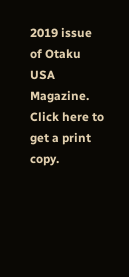2019 issue of Otaku USA Magazine. Click here to get a print copy.